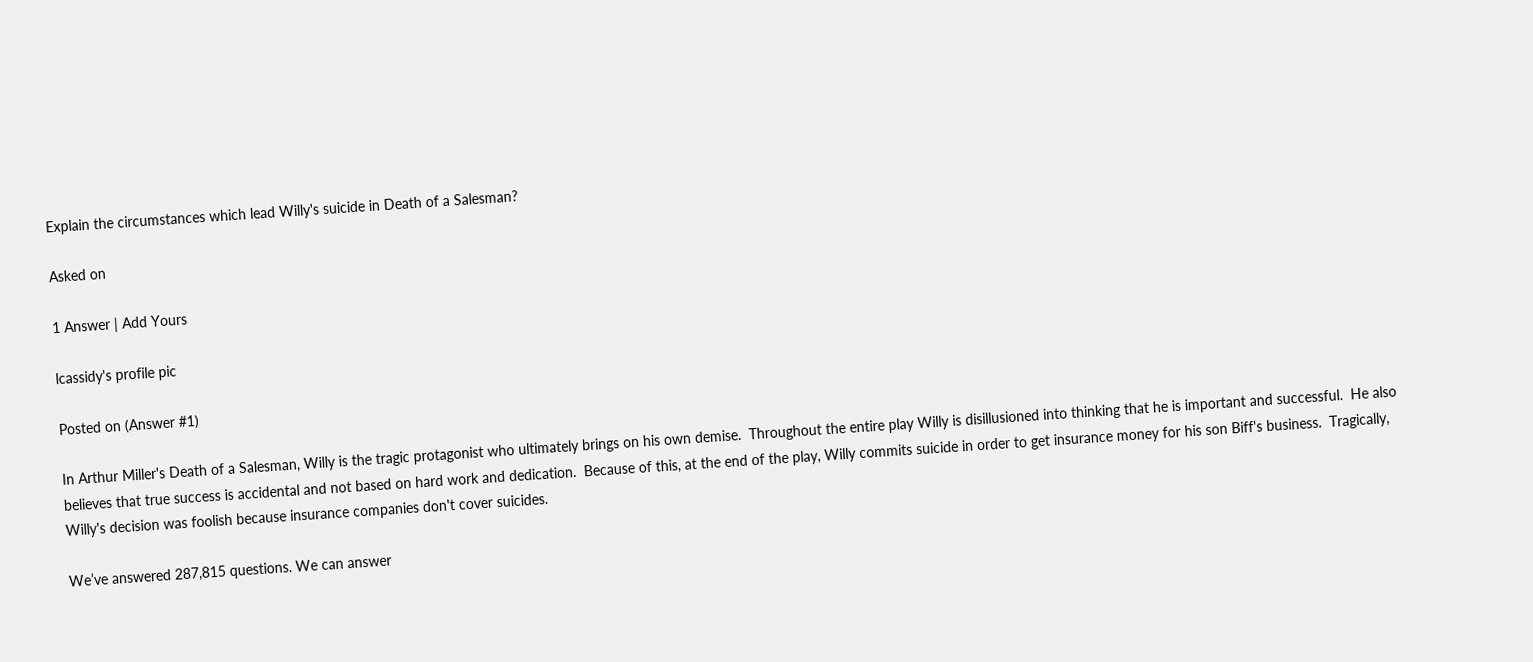Explain the circumstances which lead Willy's suicide in Death of a Salesman?

Asked on

1 Answer | Add Yours

lcassidy's profile pic

Posted on (Answer #1)

In Arthur Miller's Death of a Salesman, Willy is the tragic protagonist who ultimately brings on his own demise.  Throughout the entire play Willy is disillusioned into thinking that he is important and successful.  He also believes that true success is accidental and not based on hard work and dedication.  Because of this, at the end of the play, Willy commits suicide in order to get insurance money for his son Biff's business.  Tragically, Willy's decision was foolish because insurance companies don't cover suicides.

We’ve answered 287,815 questions. We can answer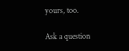yours, too.

Ask a question